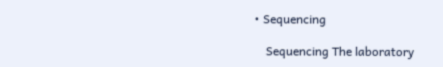• Sequencing

    Sequencing The laboratory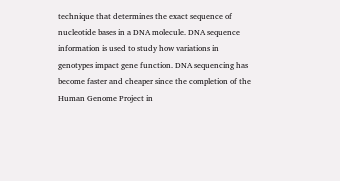technique that determines the exact sequence of nucleotide bases in a DNA molecule. DNA sequence information is used to study how variations in genotypes impact gene function. DNA sequencing has become faster and cheaper since the completion of the Human Genome Project in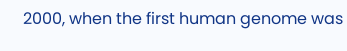2000, when the first human genome was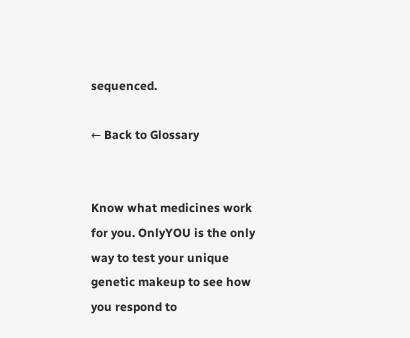sequenced.

← Back to Glossary


Know what medicines work for you. OnlyYOU is the only way to test your unique genetic makeup to see how you respond to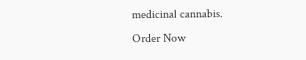medicinal cannabis.
Order Now